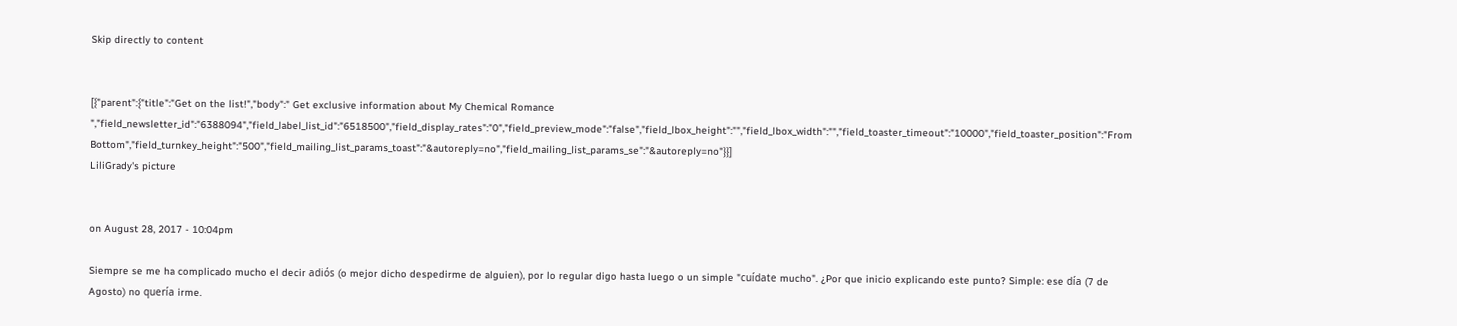Skip directly to content


[{"parent":{"title":"Get on the list!","body":" Get exclusive information about My Chemical Romance ","field_newsletter_id":"6388094","field_label_list_id":"6518500","field_display_rates":"0","field_preview_mode":"false","field_lbox_height":"","field_lbox_width":"","field_toaster_timeout":"10000","field_toaster_position":"From Bottom","field_turnkey_height":"500","field_mailing_list_params_toast":"&autoreply=no","field_mailing_list_params_se":"&autoreply=no"}}]
LiliGrady's picture


on August 28, 2017 - 10:04pm

Siempre se me ha complicado mucho el decir adiós (o mejor dicho despedirme de alguien), por lo regular digo hasta luego o un simple "cuídate mucho". ¿Por que inicio explicando este punto? Simple: ese día (7 de Agosto) no quería irme.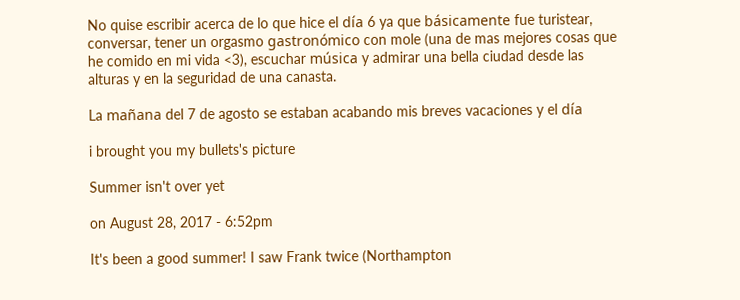No quise escribir acerca de lo que hice el día 6 ya que básicamente fue turistear, conversar, tener un orgasmo gastronómico con mole (una de mas mejores cosas que he comido en mi vida <3), escuchar música y admirar una bella ciudad desde las alturas y en la seguridad de una canasta.

La mañana del 7 de agosto se estaban acabando mis breves vacaciones y el día

i brought you my bullets's picture

Summer isn't over yet

on August 28, 2017 - 6:52pm

It's been a good summer! I saw Frank twice (Northampton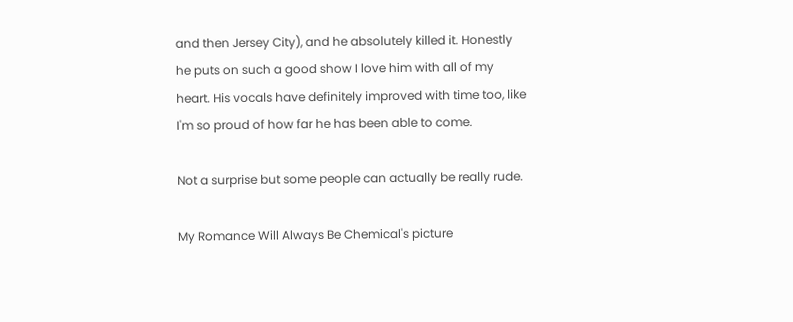and then Jersey City), and he absolutely killed it. Honestly he puts on such a good show I love him with all of my heart. His vocals have definitely improved with time too, like I'm so proud of how far he has been able to come.

Not a surprise but some people can actually be really rude.

My Romance Will Always Be Chemical's picture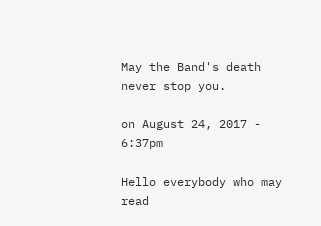May the Band's death never stop you.

on August 24, 2017 - 6:37pm

Hello everybody who may read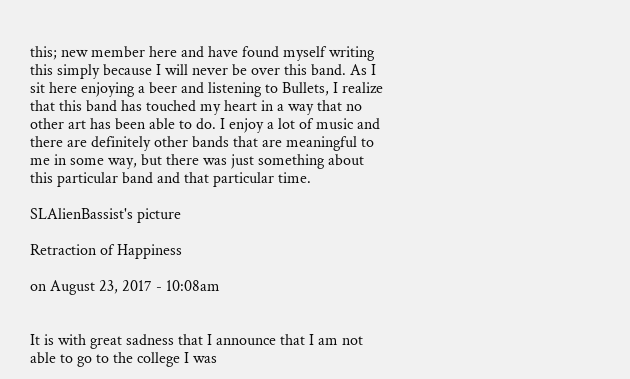this; new member here and have found myself writing this simply because I will never be over this band. As I sit here enjoying a beer and listening to Bullets, I realize that this band has touched my heart in a way that no other art has been able to do. I enjoy a lot of music and there are definitely other bands that are meaningful to me in some way, but there was just something about this particular band and that particular time.

SLAlienBassist's picture

Retraction of Happiness

on August 23, 2017 - 10:08am


It is with great sadness that I announce that I am not able to go to the college I was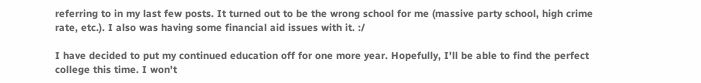referring to in my last few posts. It turned out to be the wrong school for me (massive party school, high crime rate, etc.). I also was having some financial aid issues with it. :/

I have decided to put my continued education off for one more year. Hopefully, I'll be able to find the perfect college this time. I won't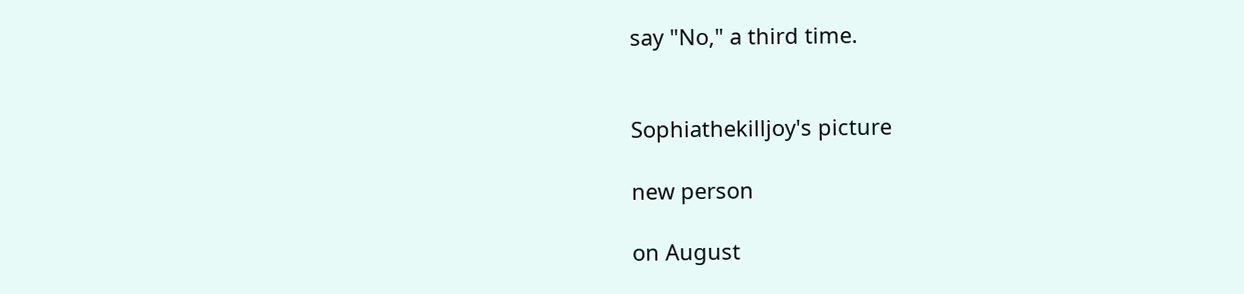say "No," a third time.


Sophiathekilljoy's picture

new person

on August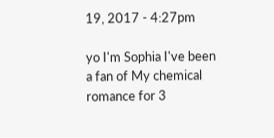19, 2017 - 4:27pm

yo I'm Sophia I've been a fan of My chemical romance for 3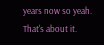years now so yeah. That's about it.